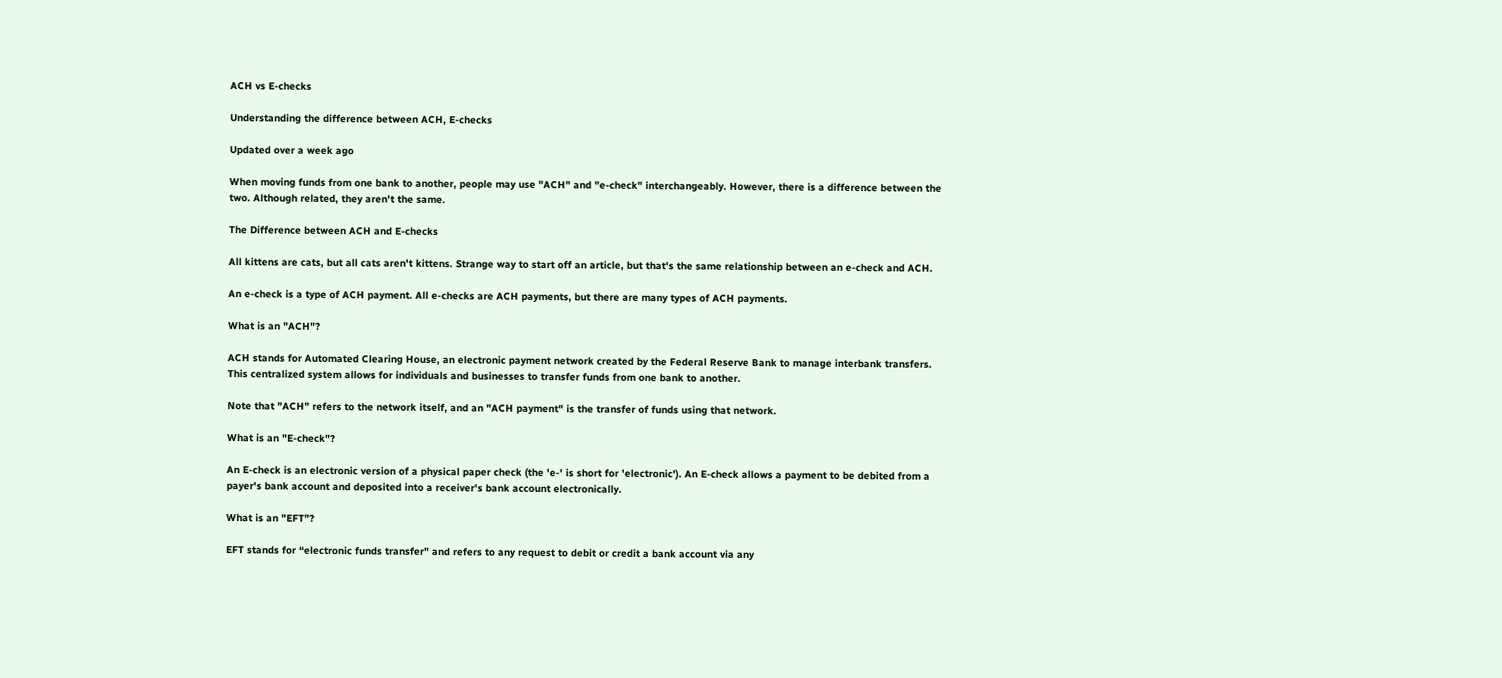ACH vs E-checks

Understanding the difference between ACH, E-checks

Updated over a week ago

When moving funds from one bank to another, people may use "ACH" and "e-check" interchangeably. However, there is a difference between the two. Although related, they aren't the same.

The Difference between ACH and E-checks

All kittens are cats, but all cats aren't kittens. Strange way to start off an article, but that's the same relationship between an e-check and ACH.

An e-check is a type of ACH payment. All e-checks are ACH payments, but there are many types of ACH payments.

What is an "ACH"?

ACH stands for Automated Clearing House, an electronic payment network created by the Federal Reserve Bank to manage interbank transfers. This centralized system allows for individuals and businesses to transfer funds from one bank to another.

Note that "ACH" refers to the network itself, and an "ACH payment" is the transfer of funds using that network.

What is an "E-check"?

An E-check is an electronic version of a physical paper check (the 'e-' is short for 'electronic'). An E-check allows a payment to be debited from a payer's bank account and deposited into a receiver's bank account electronically.

What is an "EFT"?

EFT stands for “electronic funds transfer" and refers to any request to debit or credit a bank account via any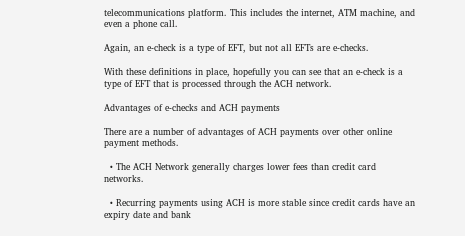telecommunications platform. This includes the internet, ATM machine, and even a phone call.

Again, an e-check is a type of EFT, but not all EFTs are e-checks.

With these definitions in place, hopefully you can see that an e-check is a type of EFT that is processed through the ACH network.

Advantages of e-checks and ACH payments

There are a number of advantages of ACH payments over other online payment methods.

  • The ACH Network generally charges lower fees than credit card networks.

  • Recurring payments using ACH is more stable since credit cards have an expiry date and bank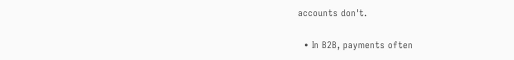accounts don't.

  • In B2B, payments often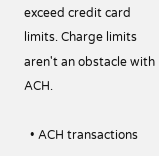exceed credit card limits. Charge limits aren't an obstacle with ACH.

  • ACH transactions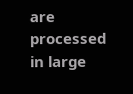are processed in large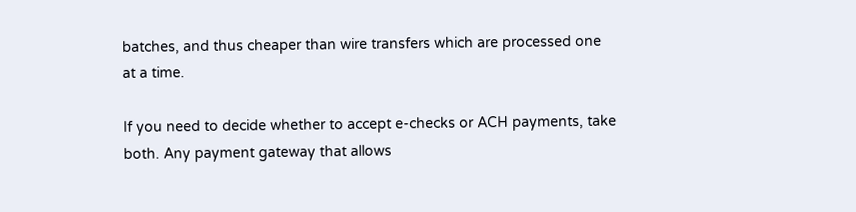batches, and thus cheaper than wire transfers which are processed one at a time.

If you need to decide whether to accept e-checks or ACH payments, take both. Any payment gateway that allows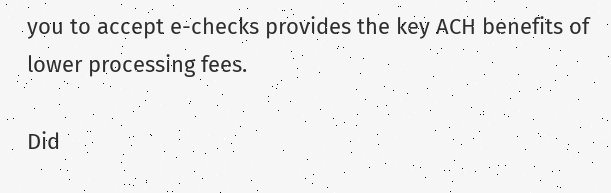you to accept e-checks provides the key ACH benefits of lower processing fees.

Did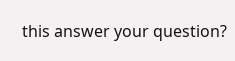this answer your question?